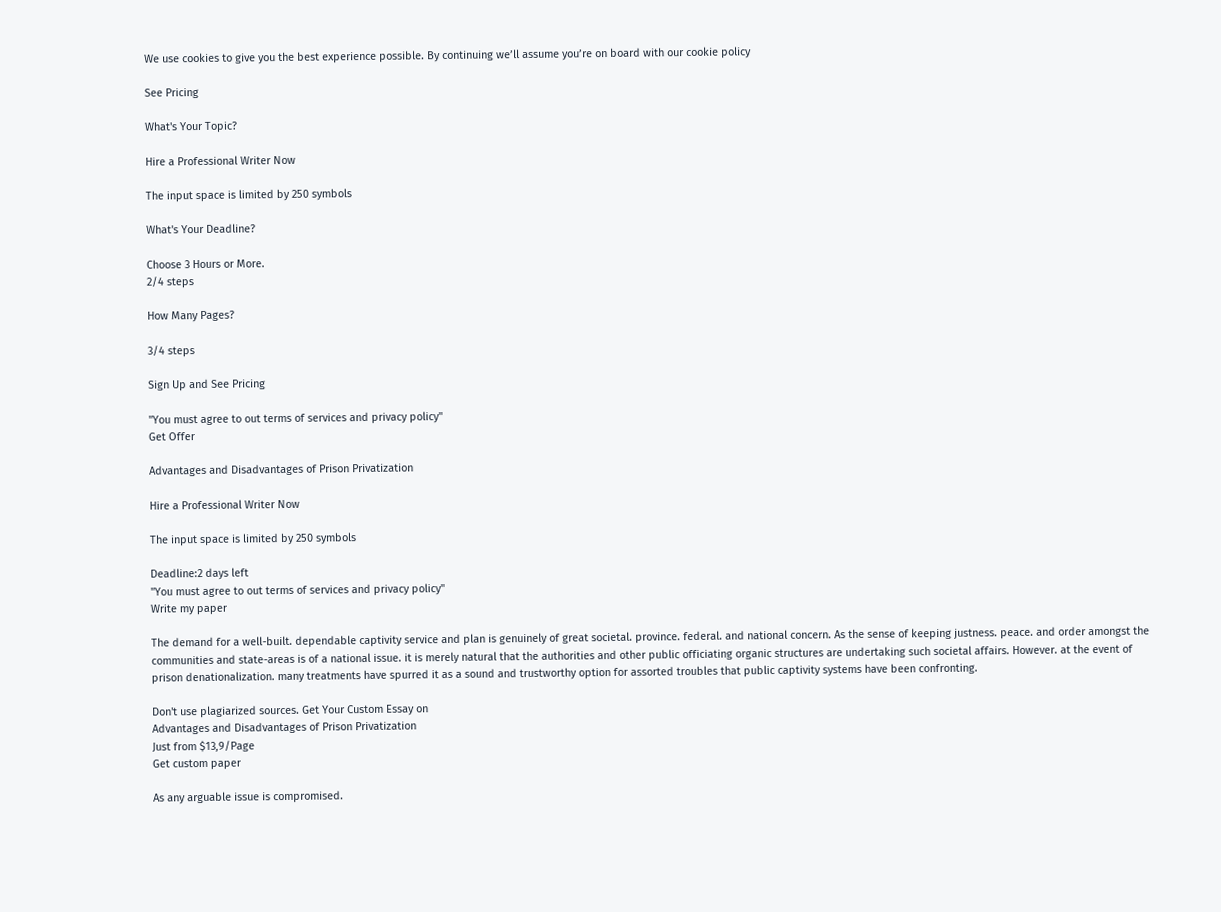We use cookies to give you the best experience possible. By continuing we’ll assume you’re on board with our cookie policy

See Pricing

What's Your Topic?

Hire a Professional Writer Now

The input space is limited by 250 symbols

What's Your Deadline?

Choose 3 Hours or More.
2/4 steps

How Many Pages?

3/4 steps

Sign Up and See Pricing

"You must agree to out terms of services and privacy policy"
Get Offer

Advantages and Disadvantages of Prison Privatization

Hire a Professional Writer Now

The input space is limited by 250 symbols

Deadline:2 days left
"You must agree to out terms of services and privacy policy"
Write my paper

The demand for a well-built. dependable captivity service and plan is genuinely of great societal. province. federal. and national concern. As the sense of keeping justness. peace. and order amongst the communities and state-areas is of a national issue. it is merely natural that the authorities and other public officiating organic structures are undertaking such societal affairs. However. at the event of prison denationalization. many treatments have spurred it as a sound and trustworthy option for assorted troubles that public captivity systems have been confronting.

Don't use plagiarized sources. Get Your Custom Essay on
Advantages and Disadvantages of Prison Privatization
Just from $13,9/Page
Get custom paper

As any arguable issue is compromised.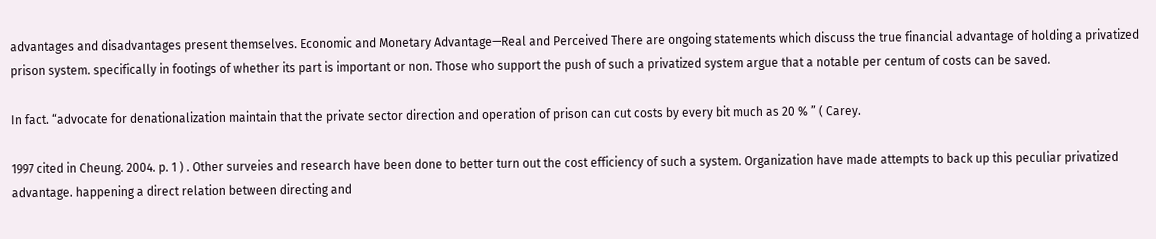advantages and disadvantages present themselves. Economic and Monetary Advantage—Real and Perceived There are ongoing statements which discuss the true financial advantage of holding a privatized prison system. specifically in footings of whether its part is important or non. Those who support the push of such a privatized system argue that a notable per centum of costs can be saved.

In fact. “advocate for denationalization maintain that the private sector direction and operation of prison can cut costs by every bit much as 20 % ” ( Carey.

1997 cited in Cheung. 2004. p. 1 ) . Other surveies and research have been done to better turn out the cost efficiency of such a system. Organization have made attempts to back up this peculiar privatized advantage. happening a direct relation between directing and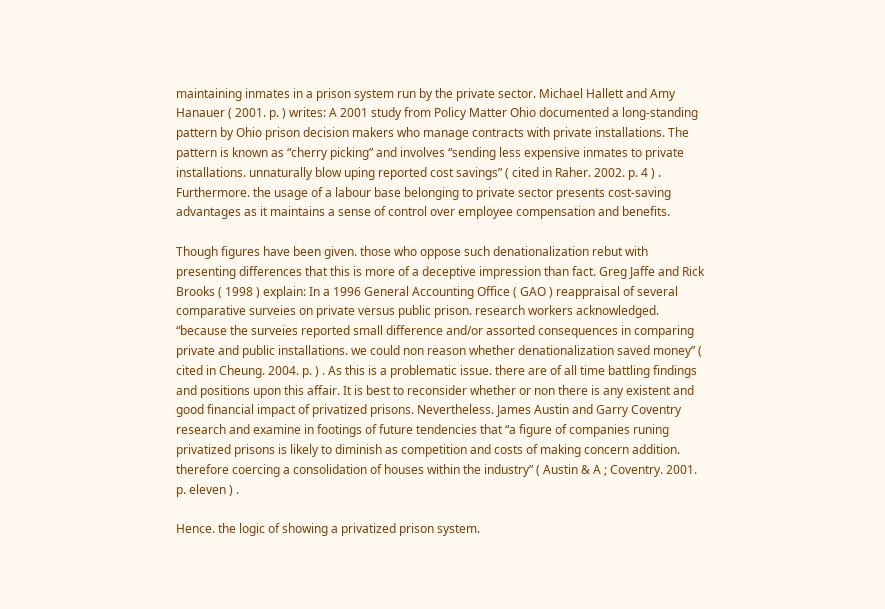maintaining inmates in a prison system run by the private sector. Michael Hallett and Amy Hanauer ( 2001. p. ) writes: A 2001 study from Policy Matter Ohio documented a long-standing pattern by Ohio prison decision makers who manage contracts with private installations. The pattern is known as “cherry picking” and involves “sending less expensive inmates to private installations. unnaturally blow uping reported cost savings” ( cited in Raher. 2002. p. 4 ) . Furthermore. the usage of a labour base belonging to private sector presents cost-saving advantages as it maintains a sense of control over employee compensation and benefits.

Though figures have been given. those who oppose such denationalization rebut with presenting differences that this is more of a deceptive impression than fact. Greg Jaffe and Rick Brooks ( 1998 ) explain: In a 1996 General Accounting Office ( GAO ) reappraisal of several comparative surveies on private versus public prison. research workers acknowledged. “because the surveies reported small difference and/or assorted consequences in comparing private and public installations. we could non reason whether denationalization saved money” ( cited in Cheung. 2004. p. ) . As this is a problematic issue. there are of all time battling findings and positions upon this affair. It is best to reconsider whether or non there is any existent and good financial impact of privatized prisons. Nevertheless. James Austin and Garry Coventry research and examine in footings of future tendencies that “a figure of companies runing privatized prisons is likely to diminish as competition and costs of making concern addition. therefore coercing a consolidation of houses within the industry” ( Austin & A ; Coventry. 2001. p. eleven ) .

Hence. the logic of showing a privatized prison system.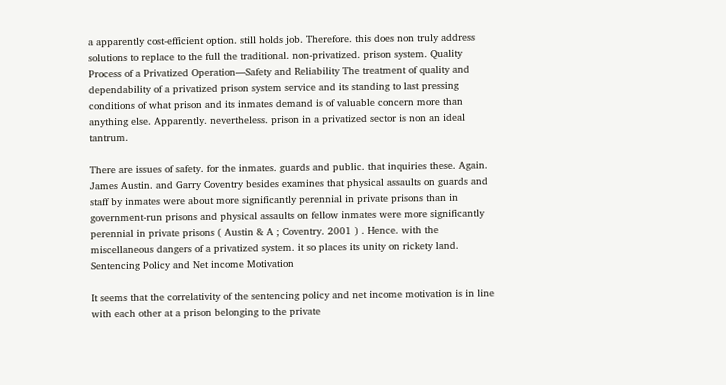a apparently cost-efficient option. still holds job. Therefore. this does non truly address solutions to replace to the full the traditional. non-privatized. prison system. Quality Process of a Privatized Operation—Safety and Reliability The treatment of quality and dependability of a privatized prison system service and its standing to last pressing conditions of what prison and its inmates demand is of valuable concern more than anything else. Apparently. nevertheless. prison in a privatized sector is non an ideal tantrum.

There are issues of safety. for the inmates. guards and public. that inquiries these. Again. James Austin. and Garry Coventry besides examines that physical assaults on guards and staff by inmates were about more significantly perennial in private prisons than in government-run prisons and physical assaults on fellow inmates were more significantly perennial in private prisons ( Austin & A ; Coventry. 2001 ) . Hence. with the miscellaneous dangers of a privatized system. it so places its unity on rickety land. Sentencing Policy and Net income Motivation

It seems that the correlativity of the sentencing policy and net income motivation is in line with each other at a prison belonging to the private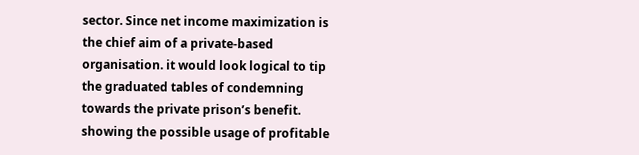sector. Since net income maximization is the chief aim of a private-based organisation. it would look logical to tip the graduated tables of condemning towards the private prison’s benefit. showing the possible usage of profitable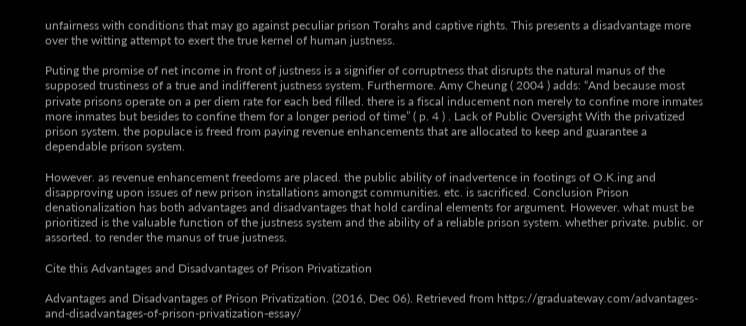unfairness with conditions that may go against peculiar prison Torahs and captive rights. This presents a disadvantage more over the witting attempt to exert the true kernel of human justness.

Puting the promise of net income in front of justness is a signifier of corruptness that disrupts the natural manus of the supposed trustiness of a true and indifferent justness system. Furthermore. Amy Cheung ( 2004 ) adds: “And because most private prisons operate on a per diem rate for each bed filled. there is a fiscal inducement non merely to confine more inmates more inmates but besides to confine them for a longer period of time” ( p. 4 ) . Lack of Public Oversight With the privatized prison system. the populace is freed from paying revenue enhancements that are allocated to keep and guarantee a dependable prison system.

However. as revenue enhancement freedoms are placed. the public ability of inadvertence in footings of O.K.ing and disapproving upon issues of new prison installations amongst communities. etc. is sacrificed. Conclusion Prison denationalization has both advantages and disadvantages that hold cardinal elements for argument. However. what must be prioritized is the valuable function of the justness system and the ability of a reliable prison system. whether private. public. or assorted. to render the manus of true justness.

Cite this Advantages and Disadvantages of Prison Privatization

Advantages and Disadvantages of Prison Privatization. (2016, Dec 06). Retrieved from https://graduateway.com/advantages-and-disadvantages-of-prison-privatization-essay/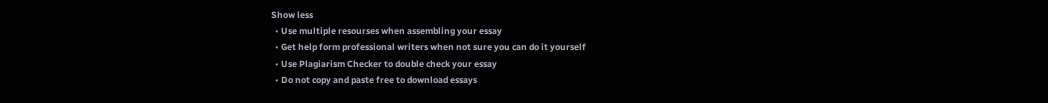Show less
  • Use multiple resourses when assembling your essay
  • Get help form professional writers when not sure you can do it yourself
  • Use Plagiarism Checker to double check your essay
  • Do not copy and paste free to download essays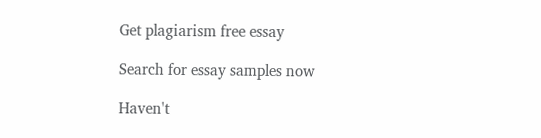Get plagiarism free essay

Search for essay samples now

Haven't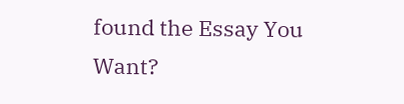found the Essay You Want?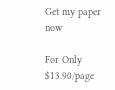Get my paper now

For Only $13.90/page